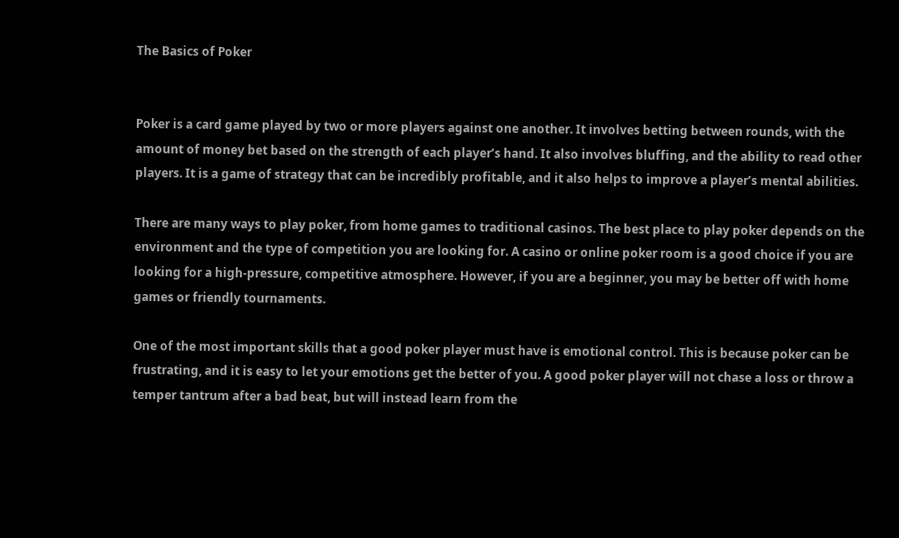The Basics of Poker


Poker is a card game played by two or more players against one another. It involves betting between rounds, with the amount of money bet based on the strength of each player’s hand. It also involves bluffing, and the ability to read other players. It is a game of strategy that can be incredibly profitable, and it also helps to improve a player’s mental abilities.

There are many ways to play poker, from home games to traditional casinos. The best place to play poker depends on the environment and the type of competition you are looking for. A casino or online poker room is a good choice if you are looking for a high-pressure, competitive atmosphere. However, if you are a beginner, you may be better off with home games or friendly tournaments.

One of the most important skills that a good poker player must have is emotional control. This is because poker can be frustrating, and it is easy to let your emotions get the better of you. A good poker player will not chase a loss or throw a temper tantrum after a bad beat, but will instead learn from the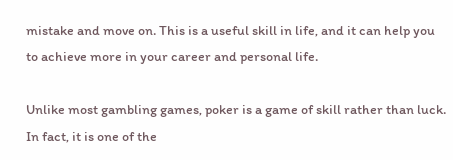mistake and move on. This is a useful skill in life, and it can help you to achieve more in your career and personal life.

Unlike most gambling games, poker is a game of skill rather than luck. In fact, it is one of the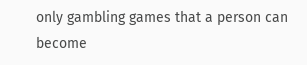only gambling games that a person can become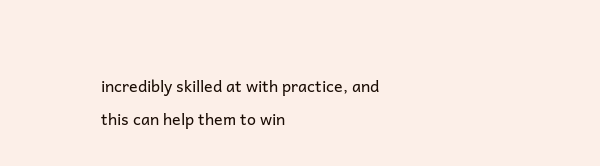incredibly skilled at with practice, and this can help them to win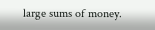large sums of money.